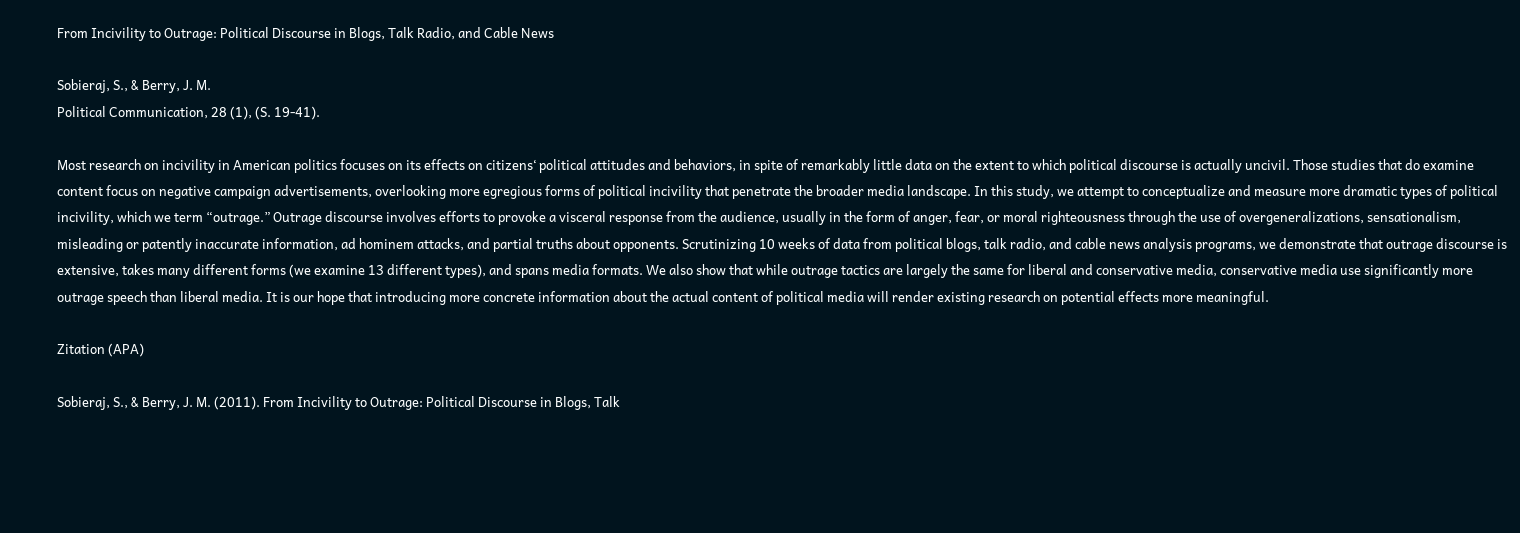From Incivility to Outrage: Political Discourse in Blogs, Talk Radio, and Cable News

Sobieraj, S., & Berry, J. M.
Political Communication, 28 (1), (S. 19-41).

Most research on incivility in American politics focuses on its effects on citizens‘ political attitudes and behaviors, in spite of remarkably little data on the extent to which political discourse is actually uncivil. Those studies that do examine content focus on negative campaign advertisements, overlooking more egregious forms of political incivility that penetrate the broader media landscape. In this study, we attempt to conceptualize and measure more dramatic types of political incivility, which we term “outrage.” Outrage discourse involves efforts to provoke a visceral response from the audience, usually in the form of anger, fear, or moral righteousness through the use of overgeneralizations, sensationalism, misleading or patently inaccurate information, ad hominem attacks, and partial truths about opponents. Scrutinizing 10 weeks of data from political blogs, talk radio, and cable news analysis programs, we demonstrate that outrage discourse is extensive, takes many different forms (we examine 13 different types), and spans media formats. We also show that while outrage tactics are largely the same for liberal and conservative media, conservative media use significantly more outrage speech than liberal media. It is our hope that introducing more concrete information about the actual content of political media will render existing research on potential effects more meaningful.

Zitation (APA)

Sobieraj, S., & Berry, J. M. (2011). From Incivility to Outrage: Political Discourse in Blogs, Talk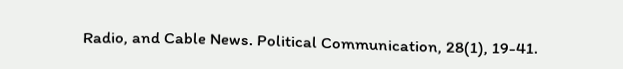Radio, and Cable News. Political Communication, 28(1), 19-41.